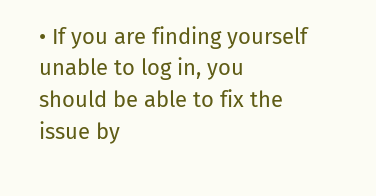• If you are finding yourself unable to log in, you should be able to fix the issue by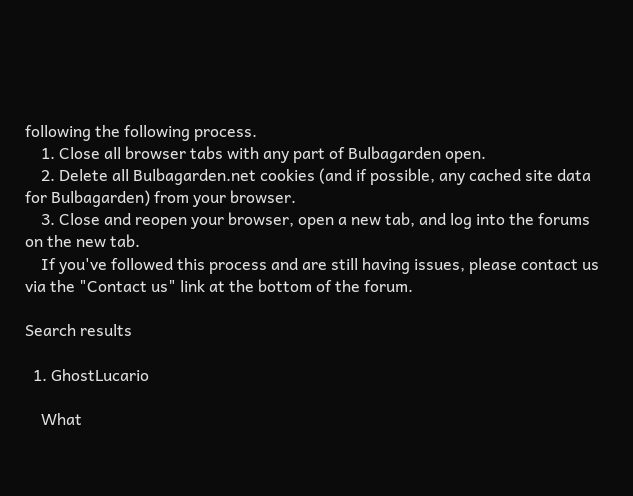following the following process.
    1. Close all browser tabs with any part of Bulbagarden open.
    2. Delete all Bulbagarden.net cookies (and if possible, any cached site data for Bulbagarden) from your browser.
    3. Close and reopen your browser, open a new tab, and log into the forums on the new tab.
    If you've followed this process and are still having issues, please contact us via the "Contact us" link at the bottom of the forum.

Search results

  1. GhostLucario

    What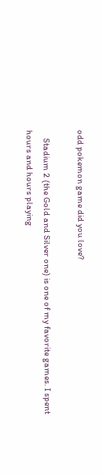odd pokemon game did you love?

    Stadium 2 (the Gold and Silver one) is one of my favorite games. I spent hours and hours playing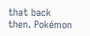that back then. Pokémon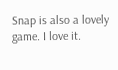Snap is also a lovely game. I love it.